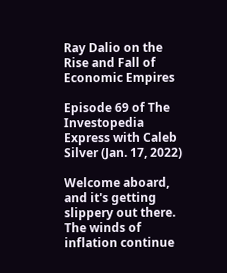Ray Dalio on the Rise and Fall of Economic Empires

Episode 69 of The Investopedia Express with Caleb Silver (Jan. 17, 2022)

Welcome aboard, and it's getting slippery out there. The winds of inflation continue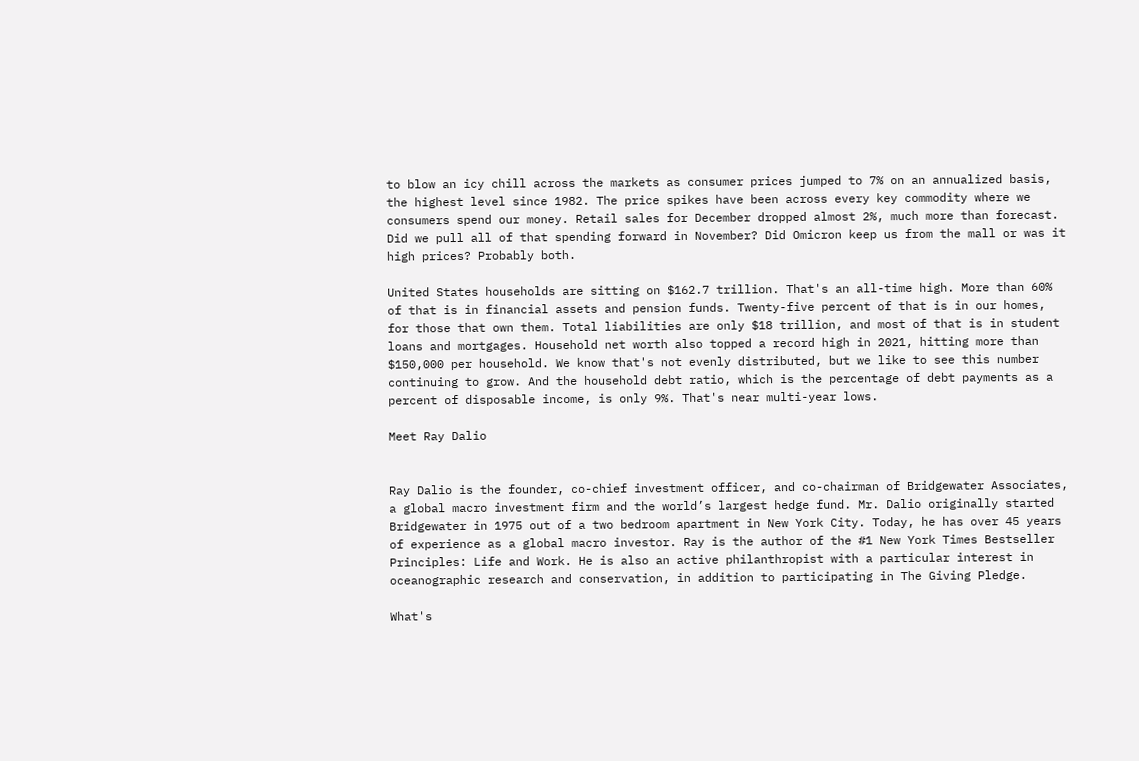to blow an icy chill across the markets as consumer prices jumped to 7% on an annualized basis, the highest level since 1982. The price spikes have been across every key commodity where we consumers spend our money. Retail sales for December dropped almost 2%, much more than forecast. Did we pull all of that spending forward in November? Did Omicron keep us from the mall or was it high prices? Probably both.

United States households are sitting on $162.7 trillion. That's an all-time high. More than 60% of that is in financial assets and pension funds. Twenty-five percent of that is in our homes, for those that own them. Total liabilities are only $18 trillion, and most of that is in student loans and mortgages. Household net worth also topped a record high in 2021, hitting more than $150,000 per household. We know that's not evenly distributed, but we like to see this number continuing to grow. And the household debt ratio, which is the percentage of debt payments as a percent of disposable income, is only 9%. That's near multi-year lows.

Meet Ray Dalio


Ray Dalio is the founder, co-chief investment officer, and co-chairman of Bridgewater Associates, a global macro investment firm and the world’s largest hedge fund. Mr. Dalio originally started Bridgewater in 1975 out of a two bedroom apartment in New York City. Today, he has over 45 years of experience as a global macro investor. Ray is the author of the #1 New York Times Bestseller Principles: Life and Work. He is also an active philanthropist with a particular interest in oceanographic research and conservation, in addition to participating in The Giving Pledge.

What's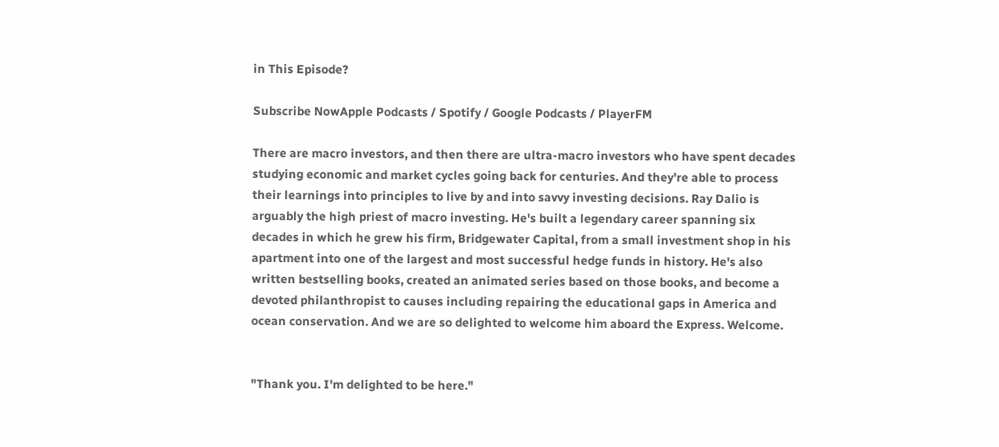in This Episode?

Subscribe NowApple Podcasts / Spotify / Google Podcasts / PlayerFM

There are macro investors, and then there are ultra-macro investors who have spent decades studying economic and market cycles going back for centuries. And they're able to process their learnings into principles to live by and into savvy investing decisions. Ray Dalio is arguably the high priest of macro investing. He's built a legendary career spanning six decades in which he grew his firm, Bridgewater Capital, from a small investment shop in his apartment into one of the largest and most successful hedge funds in history. He's also written bestselling books, created an animated series based on those books, and become a devoted philanthropist to causes including repairing the educational gaps in America and ocean conservation. And we are so delighted to welcome him aboard the Express. Welcome.


"Thank you. I'm delighted to be here."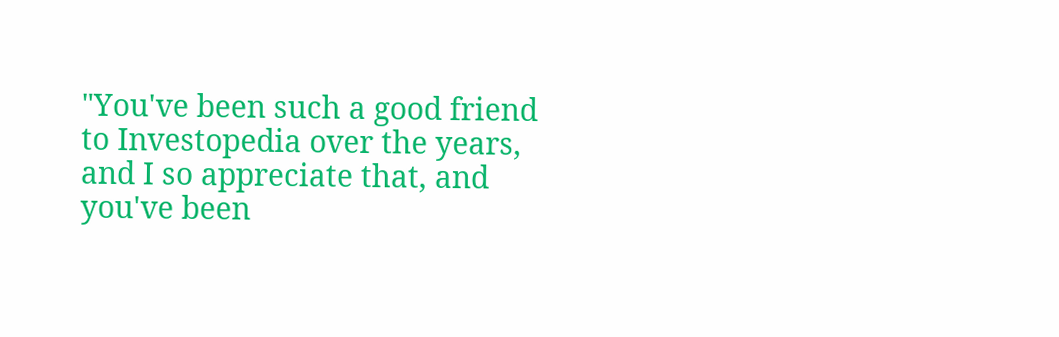"You've been such a good friend to Investopedia over the years, and I so appreciate that, and you've been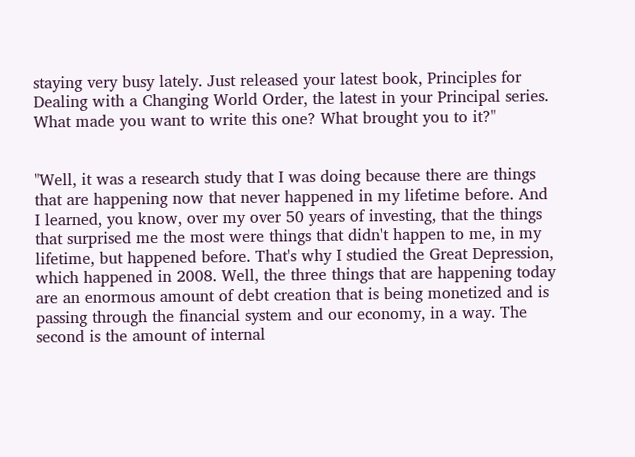staying very busy lately. Just released your latest book, Principles for Dealing with a Changing World Order, the latest in your Principal series. What made you want to write this one? What brought you to it?"


"Well, it was a research study that I was doing because there are things that are happening now that never happened in my lifetime before. And I learned, you know, over my over 50 years of investing, that the things that surprised me the most were things that didn't happen to me, in my lifetime, but happened before. That's why I studied the Great Depression, which happened in 2008. Well, the three things that are happening today are an enormous amount of debt creation that is being monetized and is passing through the financial system and our economy, in a way. The second is the amount of internal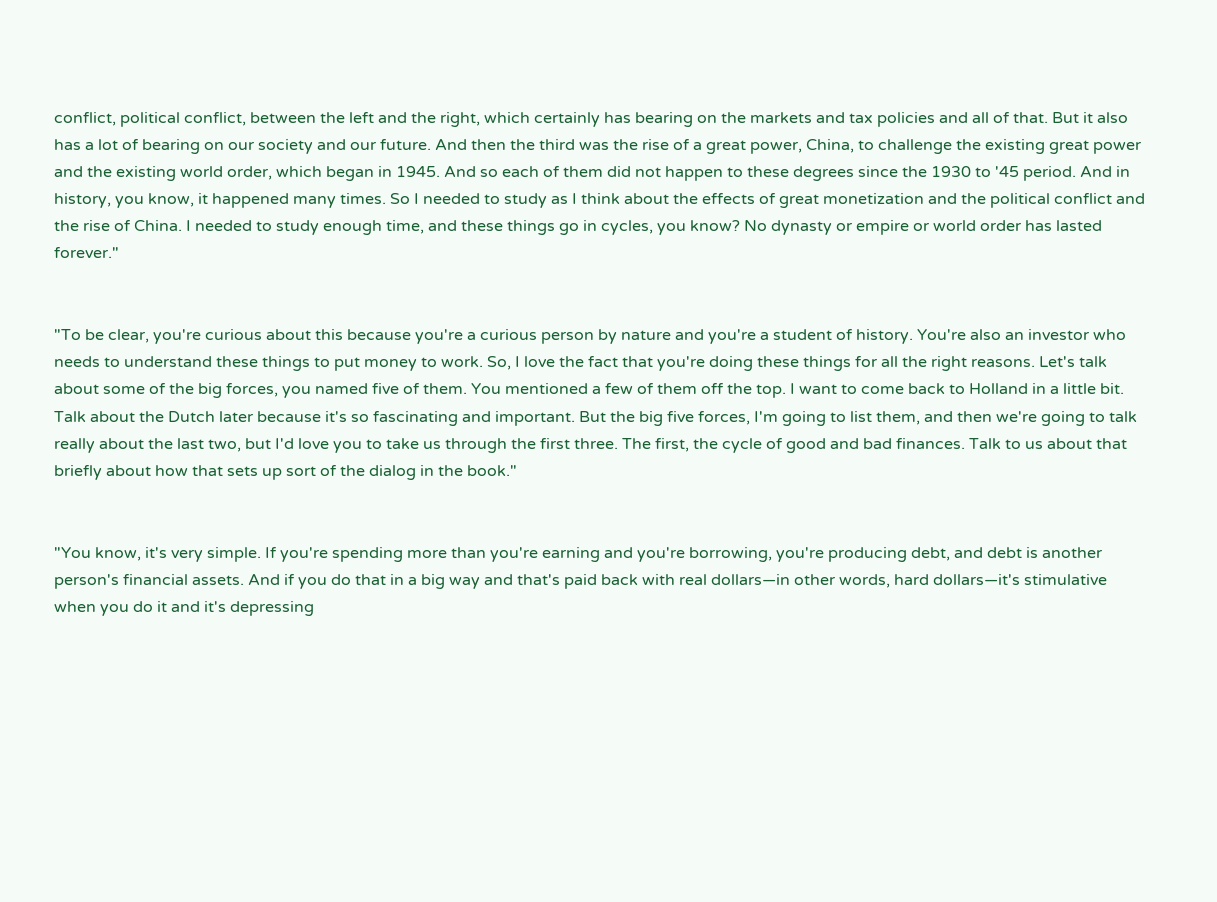conflict, political conflict, between the left and the right, which certainly has bearing on the markets and tax policies and all of that. But it also has a lot of bearing on our society and our future. And then the third was the rise of a great power, China, to challenge the existing great power and the existing world order, which began in 1945. And so each of them did not happen to these degrees since the 1930 to '45 period. And in history, you know, it happened many times. So I needed to study as I think about the effects of great monetization and the political conflict and the rise of China. I needed to study enough time, and these things go in cycles, you know? No dynasty or empire or world order has lasted forever."


"To be clear, you're curious about this because you're a curious person by nature and you're a student of history. You're also an investor who needs to understand these things to put money to work. So, I love the fact that you're doing these things for all the right reasons. Let's talk about some of the big forces, you named five of them. You mentioned a few of them off the top. I want to come back to Holland in a little bit. Talk about the Dutch later because it's so fascinating and important. But the big five forces, I'm going to list them, and then we're going to talk really about the last two, but I'd love you to take us through the first three. The first, the cycle of good and bad finances. Talk to us about that briefly about how that sets up sort of the dialog in the book."


"You know, it's very simple. If you're spending more than you're earning and you're borrowing, you're producing debt, and debt is another person's financial assets. And if you do that in a big way and that's paid back with real dollars—in other words, hard dollars—it's stimulative when you do it and it's depressing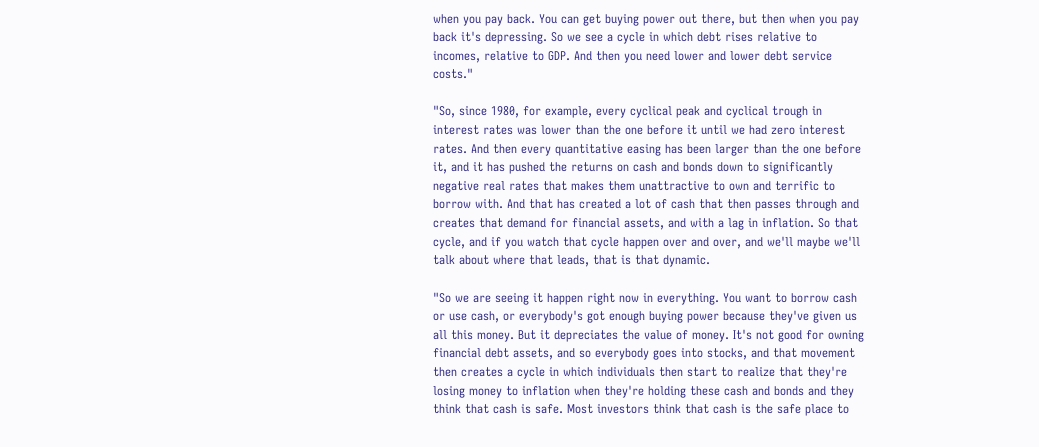when you pay back. You can get buying power out there, but then when you pay back it's depressing. So we see a cycle in which debt rises relative to incomes, relative to GDP. And then you need lower and lower debt service costs."

"So, since 1980, for example, every cyclical peak and cyclical trough in interest rates was lower than the one before it until we had zero interest rates. And then every quantitative easing has been larger than the one before it, and it has pushed the returns on cash and bonds down to significantly negative real rates that makes them unattractive to own and terrific to borrow with. And that has created a lot of cash that then passes through and creates that demand for financial assets, and with a lag in inflation. So that cycle, and if you watch that cycle happen over and over, and we'll maybe we'll talk about where that leads, that is that dynamic.

"So we are seeing it happen right now in everything. You want to borrow cash or use cash, or everybody's got enough buying power because they've given us all this money. But it depreciates the value of money. It's not good for owning financial debt assets, and so everybody goes into stocks, and that movement then creates a cycle in which individuals then start to realize that they're losing money to inflation when they're holding these cash and bonds and they think that cash is safe. Most investors think that cash is the safe place to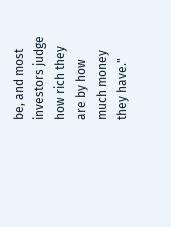be, and most investors judge how rich they are by how much money they have."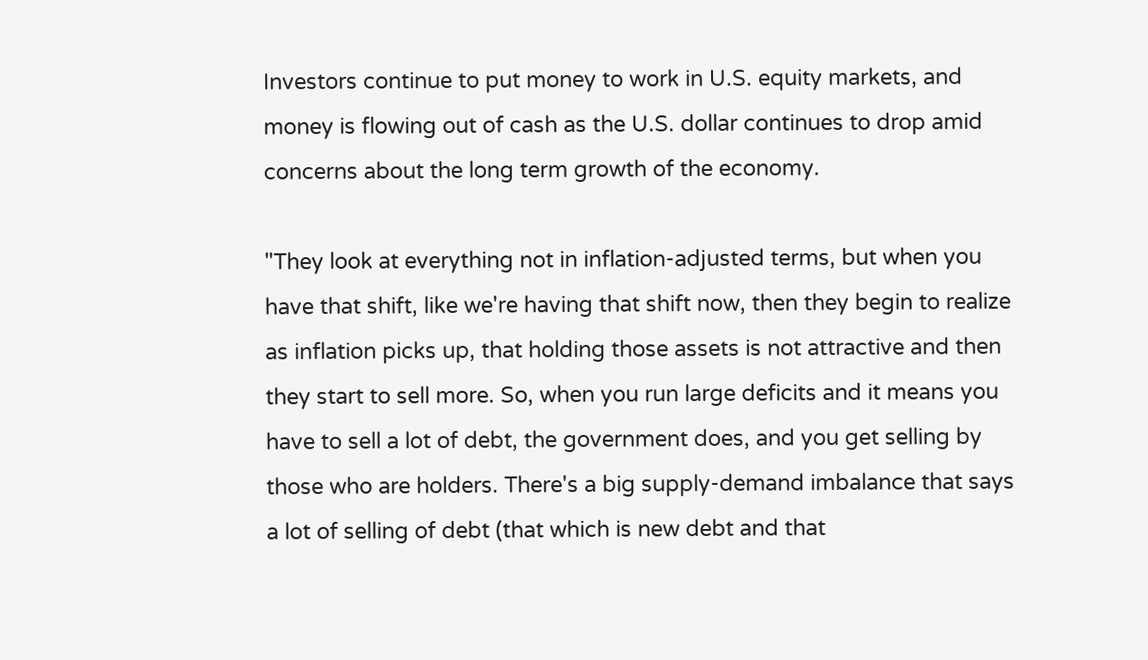Investors continue to put money to work in U.S. equity markets, and money is flowing out of cash as the U.S. dollar continues to drop amid concerns about the long term growth of the economy.

"They look at everything not in inflation-adjusted terms, but when you have that shift, like we're having that shift now, then they begin to realize as inflation picks up, that holding those assets is not attractive and then they start to sell more. So, when you run large deficits and it means you have to sell a lot of debt, the government does, and you get selling by those who are holders. There's a big supply-demand imbalance that says a lot of selling of debt (that which is new debt and that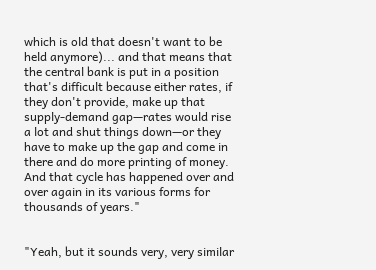which is old that doesn't want to be held anymore)... and that means that the central bank is put in a position that's difficult because either rates, if they don't provide, make up that supply-demand gap—rates would rise a lot and shut things down—or they have to make up the gap and come in there and do more printing of money. And that cycle has happened over and over again in its various forms for thousands of years."


"Yeah, but it sounds very, very similar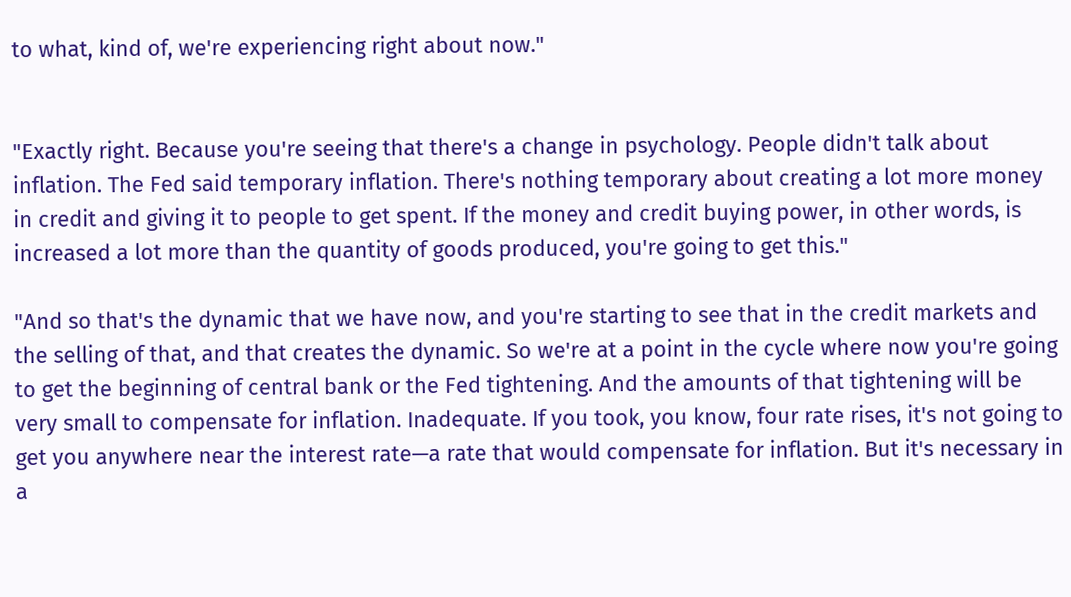to what, kind of, we're experiencing right about now."


"Exactly right. Because you're seeing that there's a change in psychology. People didn't talk about inflation. The Fed said temporary inflation. There's nothing temporary about creating a lot more money in credit and giving it to people to get spent. If the money and credit buying power, in other words, is increased a lot more than the quantity of goods produced, you're going to get this."

"And so that's the dynamic that we have now, and you're starting to see that in the credit markets and the selling of that, and that creates the dynamic. So we're at a point in the cycle where now you're going to get the beginning of central bank or the Fed tightening. And the amounts of that tightening will be very small to compensate for inflation. Inadequate. If you took, you know, four rate rises, it's not going to get you anywhere near the interest rate—a rate that would compensate for inflation. But it's necessary in a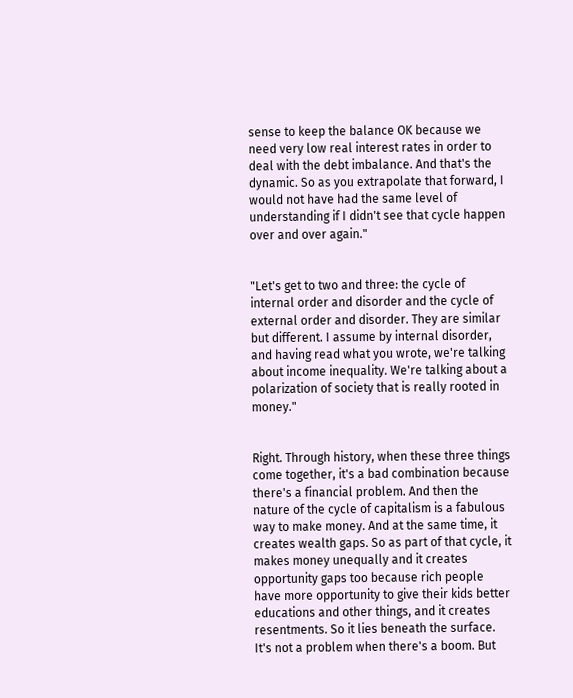sense to keep the balance OK because we need very low real interest rates in order to deal with the debt imbalance. And that's the dynamic. So as you extrapolate that forward, I would not have had the same level of understanding if I didn't see that cycle happen over and over again."


"Let's get to two and three: the cycle of internal order and disorder and the cycle of external order and disorder. They are similar but different. I assume by internal disorder, and having read what you wrote, we're talking about income inequality. We're talking about a polarization of society that is really rooted in money."


Right. Through history, when these three things come together, it's a bad combination because there's a financial problem. And then the nature of the cycle of capitalism is a fabulous way to make money. And at the same time, it creates wealth gaps. So as part of that cycle, it makes money unequally and it creates opportunity gaps too because rich people have more opportunity to give their kids better educations and other things, and it creates resentments. So it lies beneath the surface. It's not a problem when there's a boom. But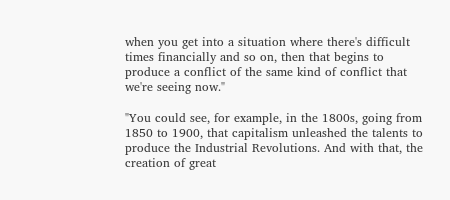when you get into a situation where there's difficult times financially and so on, then that begins to produce a conflict of the same kind of conflict that we're seeing now."

"You could see, for example, in the 1800s, going from 1850 to 1900, that capitalism unleashed the talents to produce the Industrial Revolutions. And with that, the creation of great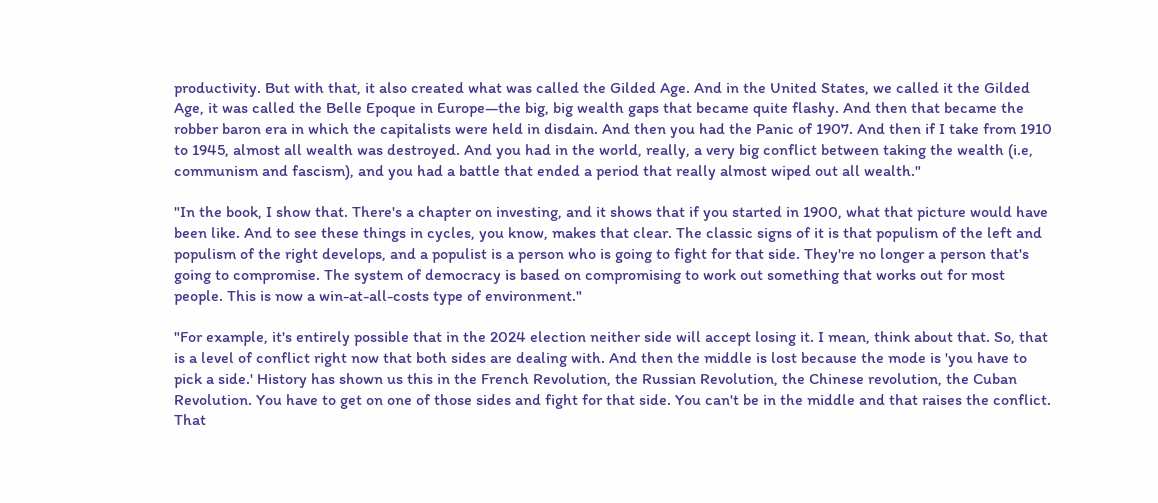productivity. But with that, it also created what was called the Gilded Age. And in the United States, we called it the Gilded Age, it was called the Belle Epoque in Europe—the big, big wealth gaps that became quite flashy. And then that became the robber baron era in which the capitalists were held in disdain. And then you had the Panic of 1907. And then if I take from 1910 to 1945, almost all wealth was destroyed. And you had in the world, really, a very big conflict between taking the wealth (i.e, communism and fascism), and you had a battle that ended a period that really almost wiped out all wealth."

"In the book, I show that. There's a chapter on investing, and it shows that if you started in 1900, what that picture would have been like. And to see these things in cycles, you know, makes that clear. The classic signs of it is that populism of the left and populism of the right develops, and a populist is a person who is going to fight for that side. They're no longer a person that's going to compromise. The system of democracy is based on compromising to work out something that works out for most people. This is now a win-at-all-costs type of environment."

"For example, it's entirely possible that in the 2024 election neither side will accept losing it. I mean, think about that. So, that is a level of conflict right now that both sides are dealing with. And then the middle is lost because the mode is 'you have to pick a side.' History has shown us this in the French Revolution, the Russian Revolution, the Chinese revolution, the Cuban Revolution. You have to get on one of those sides and fight for that side. You can't be in the middle and that raises the conflict. That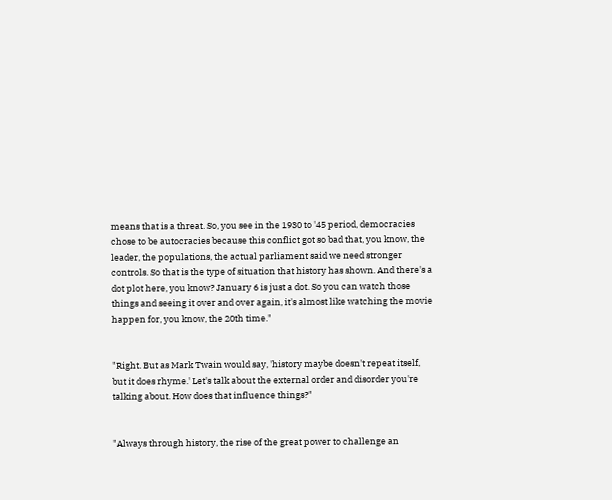means that is a threat. So, you see in the 1930 to '45 period, democracies chose to be autocracies because this conflict got so bad that, you know, the leader, the populations, the actual parliament said we need stronger controls. So that is the type of situation that history has shown. And there's a dot plot here, you know? January 6 is just a dot. So you can watch those things and seeing it over and over again, it's almost like watching the movie happen for, you know, the 20th time."


"Right. But as Mark Twain would say, 'history maybe doesn't repeat itself, but it does rhyme.' Let's talk about the external order and disorder you're talking about. How does that influence things?"


"Always through history, the rise of the great power to challenge an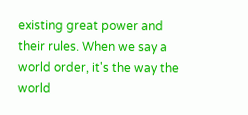existing great power and their rules. When we say a world order, it's the way the world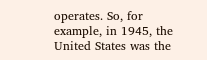operates. So, for example, in 1945, the United States was the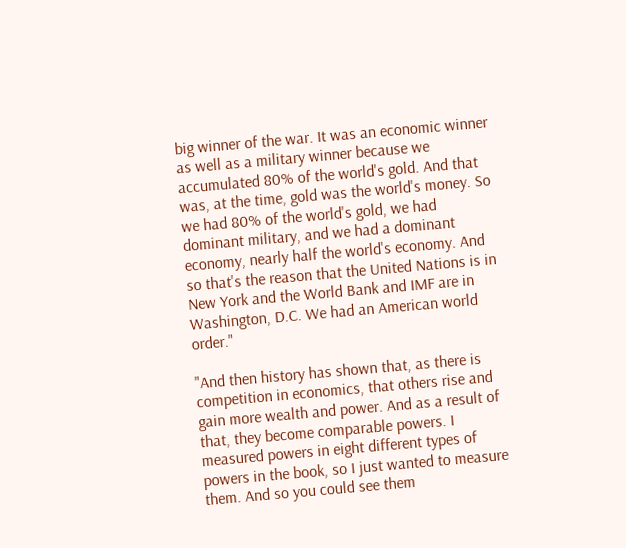big winner of the war. It was an economic winner as well as a military winner because we accumulated 80% of the world's gold. And that was, at the time, gold was the world's money. So we had 80% of the world's gold, we had dominant military, and we had a dominant economy, nearly half the world's economy. And so that's the reason that the United Nations is in New York and the World Bank and IMF are in Washington, D.C. We had an American world order."

"And then history has shown that, as there is competition in economics, that others rise and gain more wealth and power. And as a result of that, they become comparable powers. I measured powers in eight different types of powers in the book, so I just wanted to measure them. And so you could see them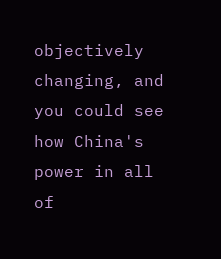objectively changing, and you could see how China's power in all of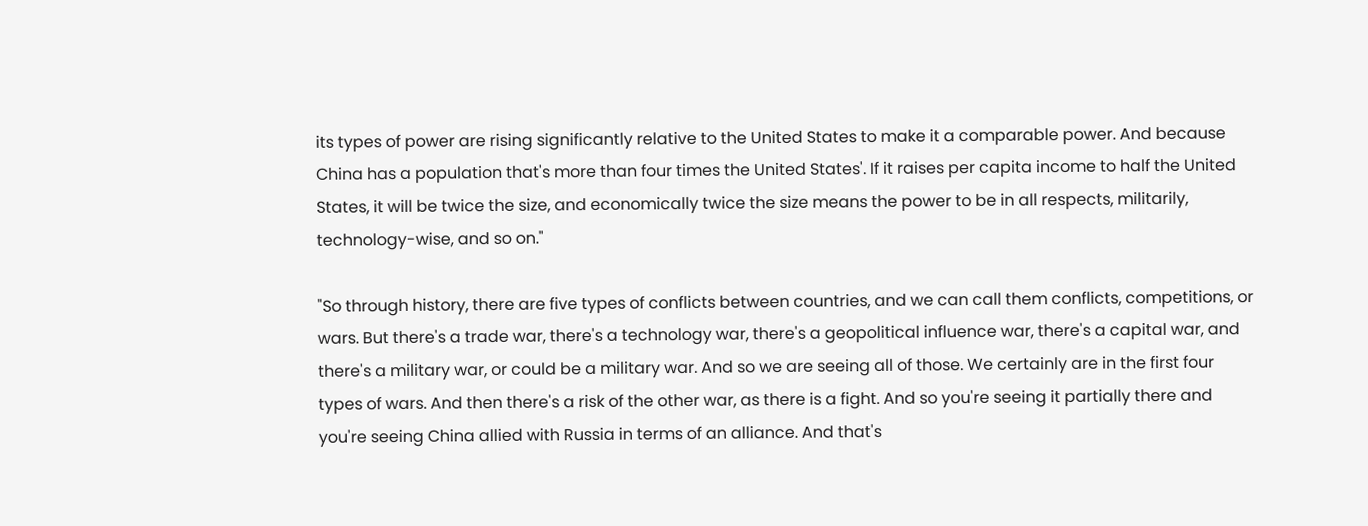its types of power are rising significantly relative to the United States to make it a comparable power. And because China has a population that's more than four times the United States'. If it raises per capita income to half the United States, it will be twice the size, and economically twice the size means the power to be in all respects, militarily, technology-wise, and so on."

"So through history, there are five types of conflicts between countries, and we can call them conflicts, competitions, or wars. But there's a trade war, there's a technology war, there's a geopolitical influence war, there's a capital war, and there's a military war, or could be a military war. And so we are seeing all of those. We certainly are in the first four types of wars. And then there's a risk of the other war, as there is a fight. And so you're seeing it partially there and you're seeing China allied with Russia in terms of an alliance. And that's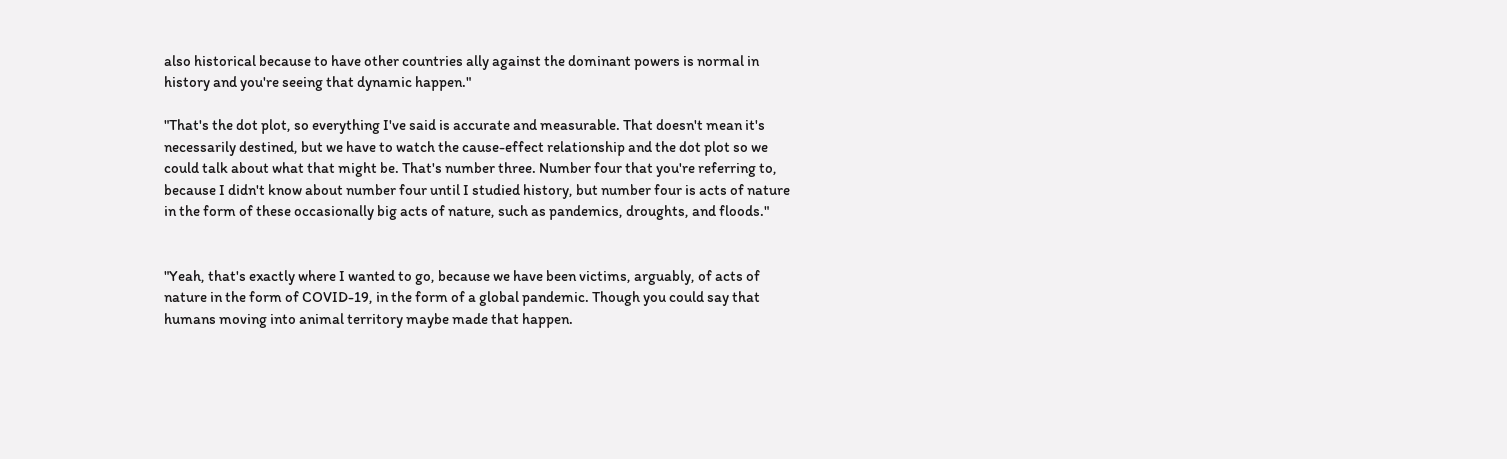also historical because to have other countries ally against the dominant powers is normal in history and you're seeing that dynamic happen."

"That's the dot plot, so everything I've said is accurate and measurable. That doesn't mean it's necessarily destined, but we have to watch the cause-effect relationship and the dot plot so we could talk about what that might be. That's number three. Number four that you're referring to, because I didn't know about number four until I studied history, but number four is acts of nature in the form of these occasionally big acts of nature, such as pandemics, droughts, and floods."


"Yeah, that's exactly where I wanted to go, because we have been victims, arguably, of acts of nature in the form of COVID-19, in the form of a global pandemic. Though you could say that humans moving into animal territory maybe made that happen.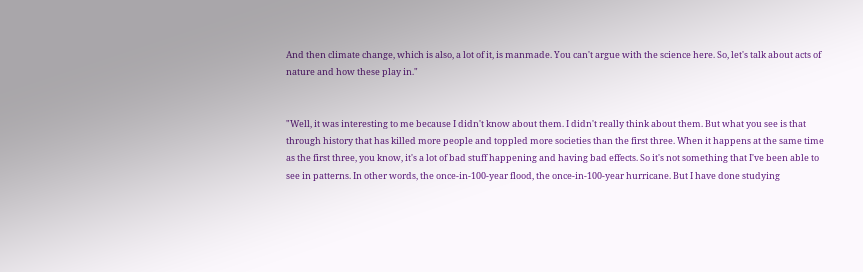And then climate change, which is also, a lot of it, is manmade. You can't argue with the science here. So, let's talk about acts of nature and how these play in."


"Well, it was interesting to me because I didn't know about them. I didn't really think about them. But what you see is that through history that has killed more people and toppled more societies than the first three. When it happens at the same time as the first three, you know, it's a lot of bad stuff happening and having bad effects. So it's not something that I've been able to see in patterns. In other words, the once-in-100-year flood, the once-in-100-year hurricane. But I have done studying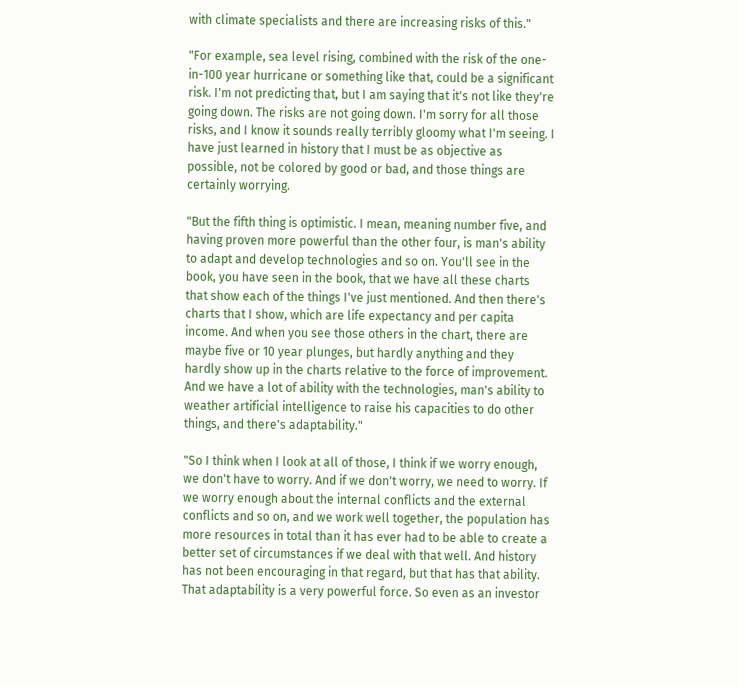with climate specialists and there are increasing risks of this."

"For example, sea level rising, combined with the risk of the one-in-100 year hurricane or something like that, could be a significant risk. I'm not predicting that, but I am saying that it's not like they're going down. The risks are not going down. I'm sorry for all those risks, and I know it sounds really terribly gloomy what I'm seeing. I have just learned in history that I must be as objective as possible, not be colored by good or bad, and those things are certainly worrying.

"But the fifth thing is optimistic. I mean, meaning number five, and having proven more powerful than the other four, is man's ability to adapt and develop technologies and so on. You'll see in the book, you have seen in the book, that we have all these charts that show each of the things I've just mentioned. And then there's charts that I show, which are life expectancy and per capita income. And when you see those others in the chart, there are maybe five or 10 year plunges, but hardly anything and they hardly show up in the charts relative to the force of improvement. And we have a lot of ability with the technologies, man's ability to weather artificial intelligence to raise his capacities to do other things, and there's adaptability."

"So I think when I look at all of those, I think if we worry enough, we don't have to worry. And if we don't worry, we need to worry. If we worry enough about the internal conflicts and the external conflicts and so on, and we work well together, the population has more resources in total than it has ever had to be able to create a better set of circumstances if we deal with that well. And history has not been encouraging in that regard, but that has that ability. That adaptability is a very powerful force. So even as an investor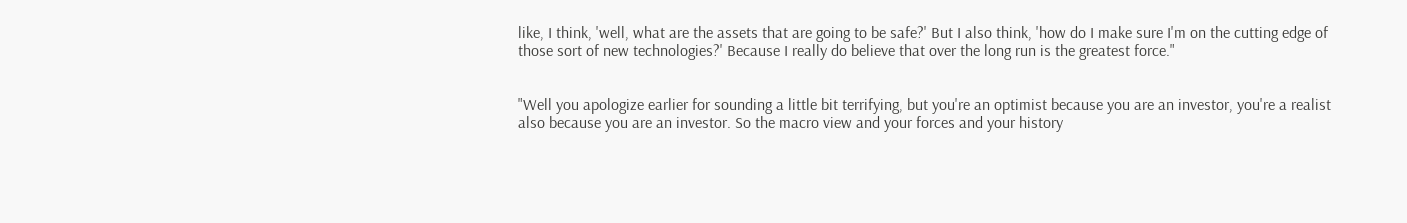like, I think, 'well, what are the assets that are going to be safe?' But I also think, 'how do I make sure I'm on the cutting edge of those sort of new technologies?' Because I really do believe that over the long run is the greatest force."


"Well you apologize earlier for sounding a little bit terrifying, but you're an optimist because you are an investor, you're a realist also because you are an investor. So the macro view and your forces and your history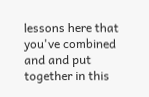lessons here that you've combined and and put together in this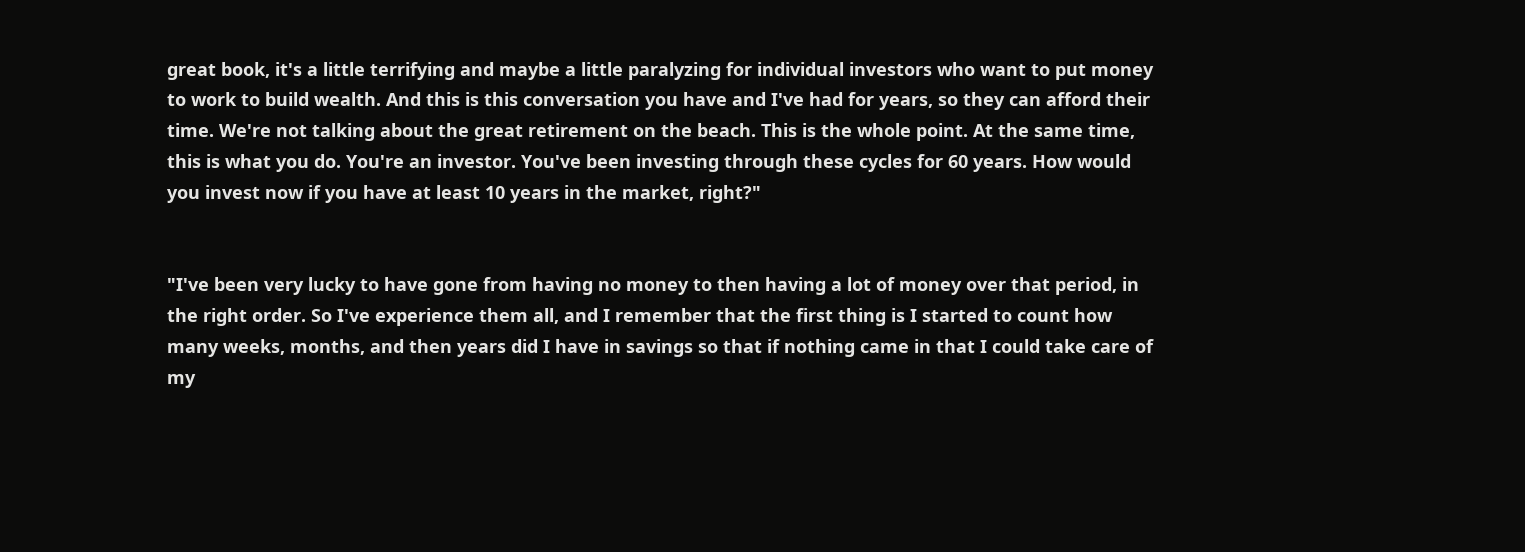great book, it's a little terrifying and maybe a little paralyzing for individual investors who want to put money to work to build wealth. And this is this conversation you have and I've had for years, so they can afford their time. We're not talking about the great retirement on the beach. This is the whole point. At the same time, this is what you do. You're an investor. You've been investing through these cycles for 60 years. How would you invest now if you have at least 10 years in the market, right?"


"I've been very lucky to have gone from having no money to then having a lot of money over that period, in the right order. So I've experience them all, and I remember that the first thing is I started to count how many weeks, months, and then years did I have in savings so that if nothing came in that I could take care of my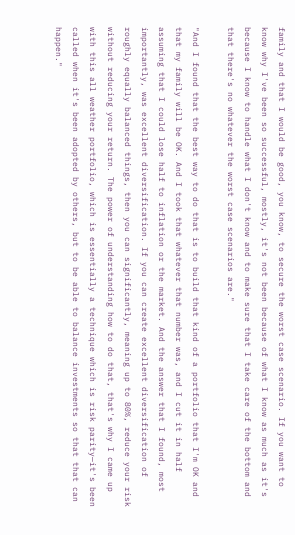family and that I would be good, you know, to secure the worst case scenario. If you want to know why I've been so successful, mostly, it's not been because of what I know as much as it's because I know to handle what I don't know and to make sure that I take care of the bottom and that there's no whatever the worst case scenarios are."

"And I found that the best way to do that is to build that kind of a portfolio that I'm OK and that my family will be OK. And I took that whatever that number was, and I cut it in half assuming that I could lose half to inflation or the market. And the answer that I found, most importantly, was excellent diversification. If you can create excellent diversification of roughly equally balanced things, then you can significantly, meaning up to 80%, reduce your risk without reducing your return. The power of understanding how to do that, that's why I came up with this all weather portfolio, which is essentially a technique which is risk parity—it's been called when it's been adopted by others, but to be able to balance investments so that that can happen."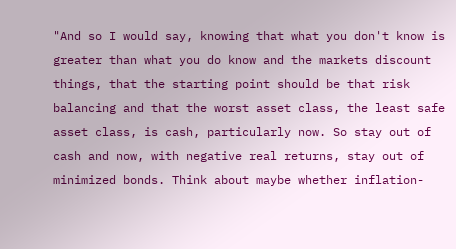"And so I would say, knowing that what you don't know is greater than what you do know and the markets discount things, that the starting point should be that risk balancing and that the worst asset class, the least safe asset class, is cash, particularly now. So stay out of cash and now, with negative real returns, stay out of minimized bonds. Think about maybe whether inflation-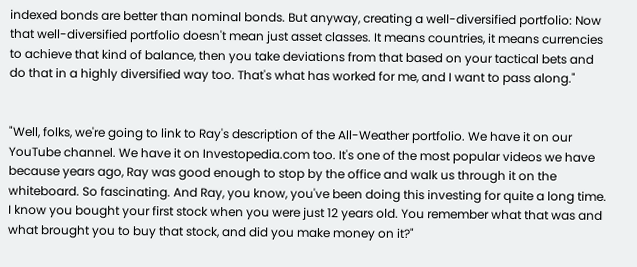indexed bonds are better than nominal bonds. But anyway, creating a well-diversified portfolio: Now that well-diversified portfolio doesn't mean just asset classes. It means countries, it means currencies to achieve that kind of balance, then you take deviations from that based on your tactical bets and do that in a highly diversified way too. That's what has worked for me, and I want to pass along."


"Well, folks, we're going to link to Ray's description of the All-Weather portfolio. We have it on our YouTube channel. We have it on Investopedia.com too. It's one of the most popular videos we have because years ago, Ray was good enough to stop by the office and walk us through it on the whiteboard. So fascinating. And Ray, you know, you've been doing this investing for quite a long time. I know you bought your first stock when you were just 12 years old. You remember what that was and what brought you to buy that stock, and did you make money on it?"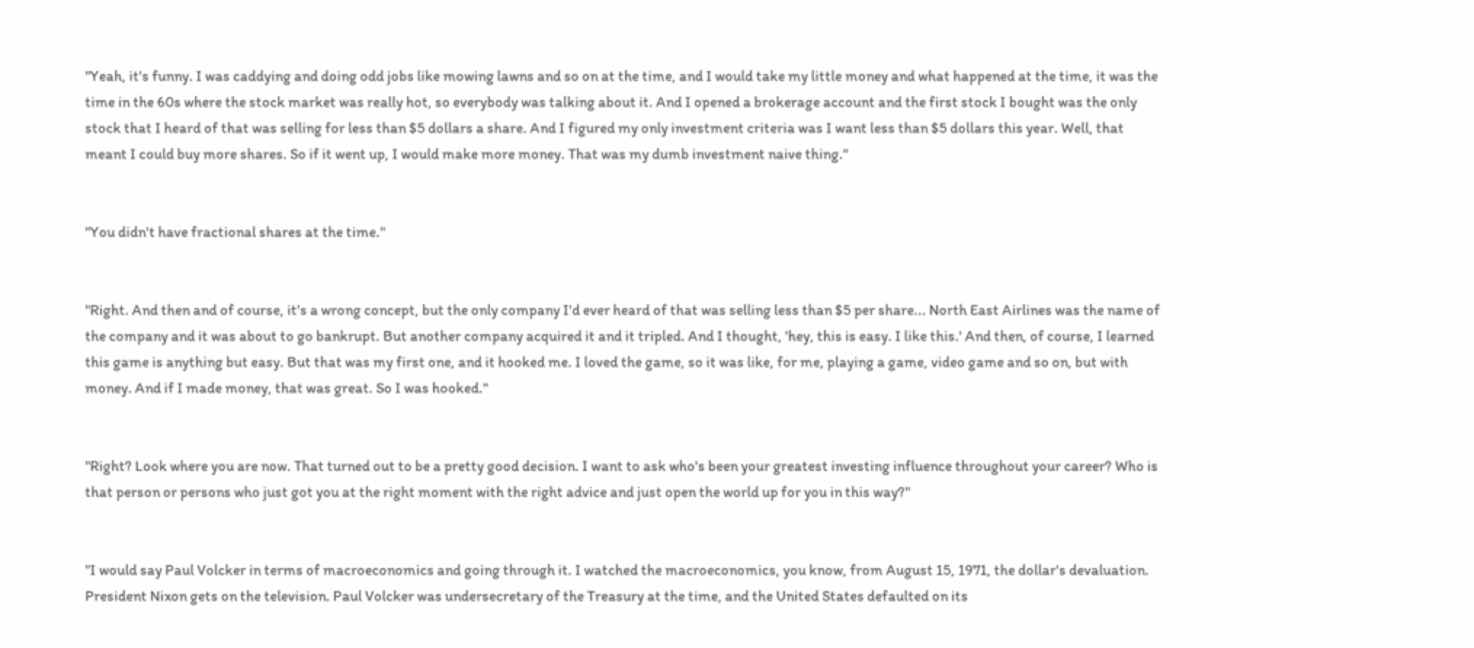"Yeah, it's funny. I was caddying and doing odd jobs like mowing lawns and so on at the time, and I would take my little money and what happened at the time, it was the time in the 60s where the stock market was really hot, so everybody was talking about it. And I opened a brokerage account and the first stock I bought was the only stock that I heard of that was selling for less than $5 dollars a share. And I figured my only investment criteria was I want less than $5 dollars this year. Well, that meant I could buy more shares. So if it went up, I would make more money. That was my dumb investment naive thing."


"You didn't have fractional shares at the time."


"Right. And then and of course, it's a wrong concept, but the only company I'd ever heard of that was selling less than $5 per share... North East Airlines was the name of the company and it was about to go bankrupt. But another company acquired it and it tripled. And I thought, 'hey, this is easy. I like this.' And then, of course, I learned this game is anything but easy. But that was my first one, and it hooked me. I loved the game, so it was like, for me, playing a game, video game and so on, but with money. And if I made money, that was great. So I was hooked."


"Right? Look where you are now. That turned out to be a pretty good decision. I want to ask who's been your greatest investing influence throughout your career? Who is that person or persons who just got you at the right moment with the right advice and just open the world up for you in this way?"


"I would say Paul Volcker in terms of macroeconomics and going through it. I watched the macroeconomics, you know, from August 15, 1971, the dollar's devaluation. President Nixon gets on the television. Paul Volcker was undersecretary of the Treasury at the time, and the United States defaulted on its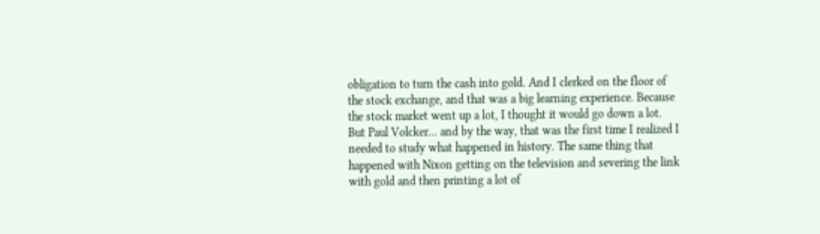obligation to turn the cash into gold. And I clerked on the floor of the stock exchange, and that was a big learning experience. Because the stock market went up a lot, I thought it would go down a lot. But Paul Volcker... and by the way, that was the first time I realized I needed to study what happened in history. The same thing that happened with Nixon getting on the television and severing the link with gold and then printing a lot of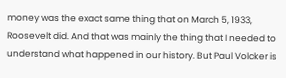money was the exact same thing that on March 5, 1933, Roosevelt did. And that was mainly the thing that I needed to understand what happened in our history. But Paul Volcker is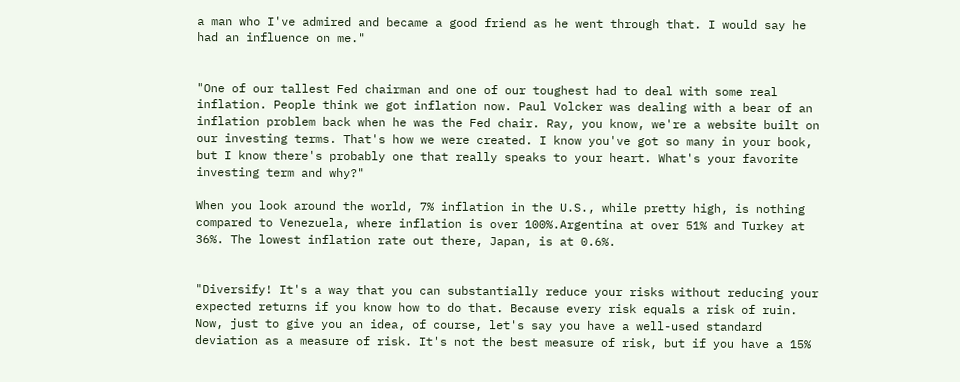a man who I've admired and became a good friend as he went through that. I would say he had an influence on me."


"One of our tallest Fed chairman and one of our toughest had to deal with some real inflation. People think we got inflation now. Paul Volcker was dealing with a bear of an inflation problem back when he was the Fed chair. Ray, you know, we're a website built on our investing terms. That's how we were created. I know you've got so many in your book, but I know there's probably one that really speaks to your heart. What's your favorite investing term and why?"

When you look around the world, 7% inflation in the U.S., while pretty high, is nothing compared to Venezuela, where inflation is over 100%.Argentina at over 51% and Turkey at 36%. The lowest inflation rate out there, Japan, is at 0.6%.


"Diversify! It's a way that you can substantially reduce your risks without reducing your expected returns if you know how to do that. Because every risk equals a risk of ruin. Now, just to give you an idea, of course, let's say you have a well-used standard deviation as a measure of risk. It's not the best measure of risk, but if you have a 15%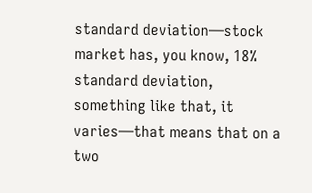standard deviation—stock market has, you know, 18% standard deviation, something like that, it varies—that means that on a two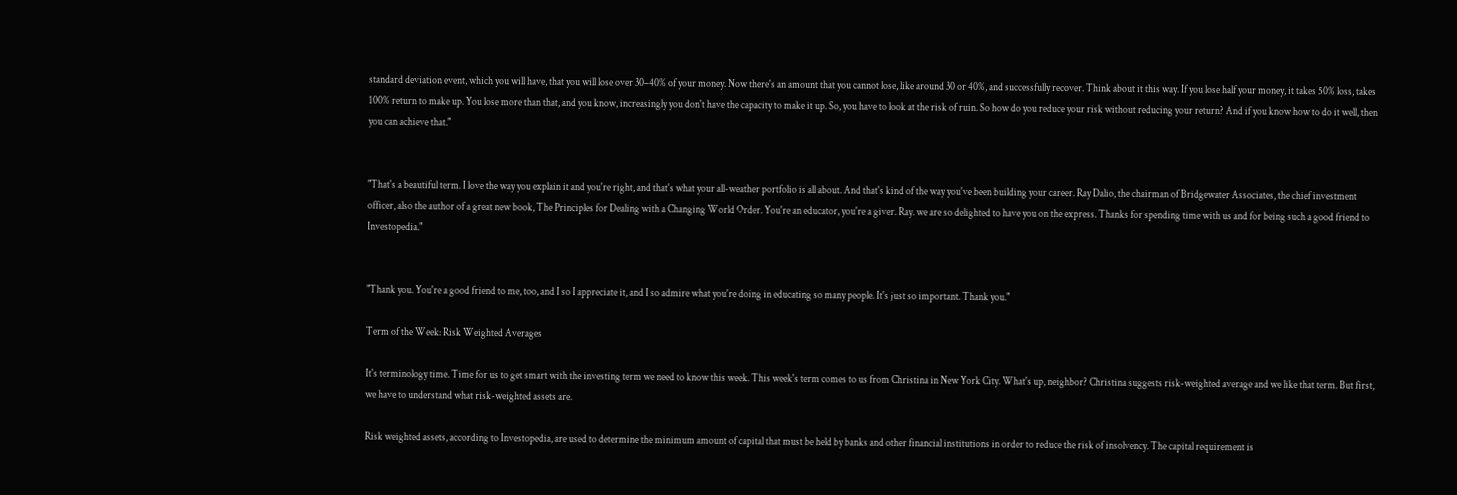standard deviation event, which you will have, that you will lose over 30–40% of your money. Now there's an amount that you cannot lose, like around 30 or 40%, and successfully recover. Think about it this way. If you lose half your money, it takes 50% loss, takes 100% return to make up. You lose more than that, and you know, increasingly you don't have the capacity to make it up. So, you have to look at the risk of ruin. So how do you reduce your risk without reducing your return? And if you know how to do it well, then you can achieve that."


"That's a beautiful term. I love the way you explain it and you're right, and that's what your all-weather portfolio is all about. And that's kind of the way you've been building your career. Ray Dalio, the chairman of Bridgewater Associates, the chief investment officer, also the author of a great new book, The Principles for Dealing with a Changing World Order. You're an educator, you're a giver. Ray. we are so delighted to have you on the express. Thanks for spending time with us and for being such a good friend to Investopedia."


"Thank you. You're a good friend to me, too, and I so I appreciate it, and I so admire what you're doing in educating so many people. It's just so important. Thank you."

Term of the Week: Risk Weighted Averages

It's terminology time. Time for us to get smart with the investing term we need to know this week. This week's term comes to us from Christina in New York City. What's up, neighbor? Christina suggests risk-weighted average and we like that term. But first, we have to understand what risk-weighted assets are.

Risk weighted assets, according to Investopedia, are used to determine the minimum amount of capital that must be held by banks and other financial institutions in order to reduce the risk of insolvency. The capital requirement is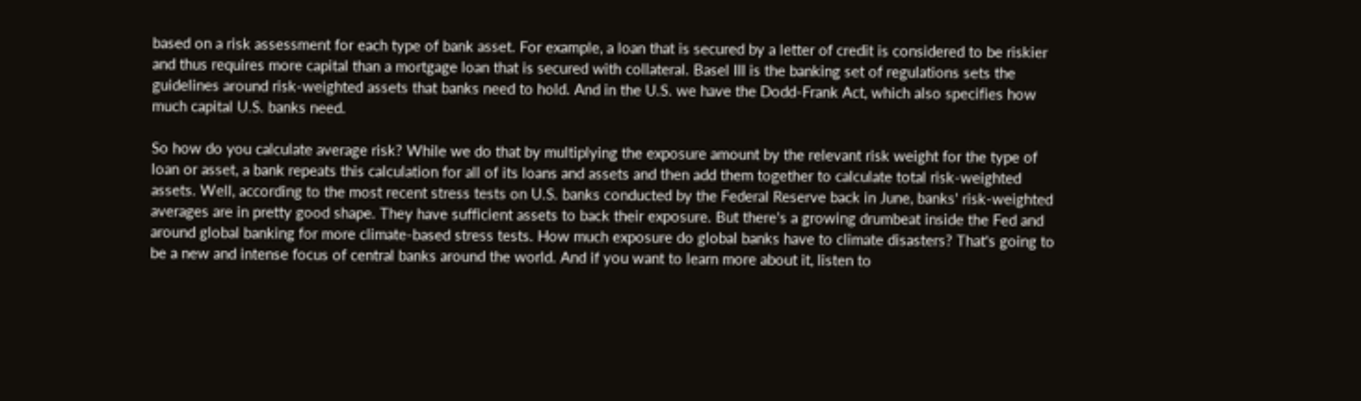based on a risk assessment for each type of bank asset. For example, a loan that is secured by a letter of credit is considered to be riskier and thus requires more capital than a mortgage loan that is secured with collateral. Basel III is the banking set of regulations sets the guidelines around risk-weighted assets that banks need to hold. And in the U.S. we have the Dodd-Frank Act, which also specifies how much capital U.S. banks need.

So how do you calculate average risk? While we do that by multiplying the exposure amount by the relevant risk weight for the type of loan or asset, a bank repeats this calculation for all of its loans and assets and then add them together to calculate total risk-weighted assets. Well, according to the most recent stress tests on U.S. banks conducted by the Federal Reserve back in June, banks' risk-weighted averages are in pretty good shape. They have sufficient assets to back their exposure. But there's a growing drumbeat inside the Fed and around global banking for more climate-based stress tests. How much exposure do global banks have to climate disasters? That's going to be a new and intense focus of central banks around the world. And if you want to learn more about it, listen to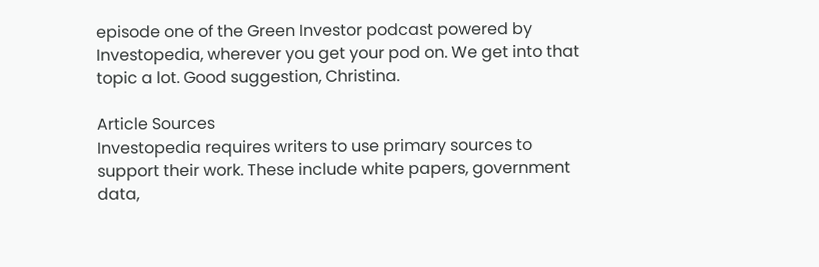episode one of the Green Investor podcast powered by Investopedia, wherever you get your pod on. We get into that topic a lot. Good suggestion, Christina.

Article Sources
Investopedia requires writers to use primary sources to support their work. These include white papers, government data,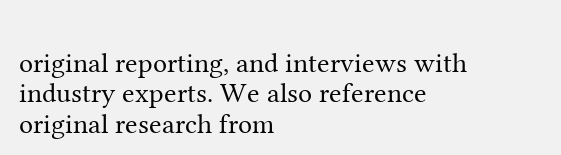original reporting, and interviews with industry experts. We also reference original research from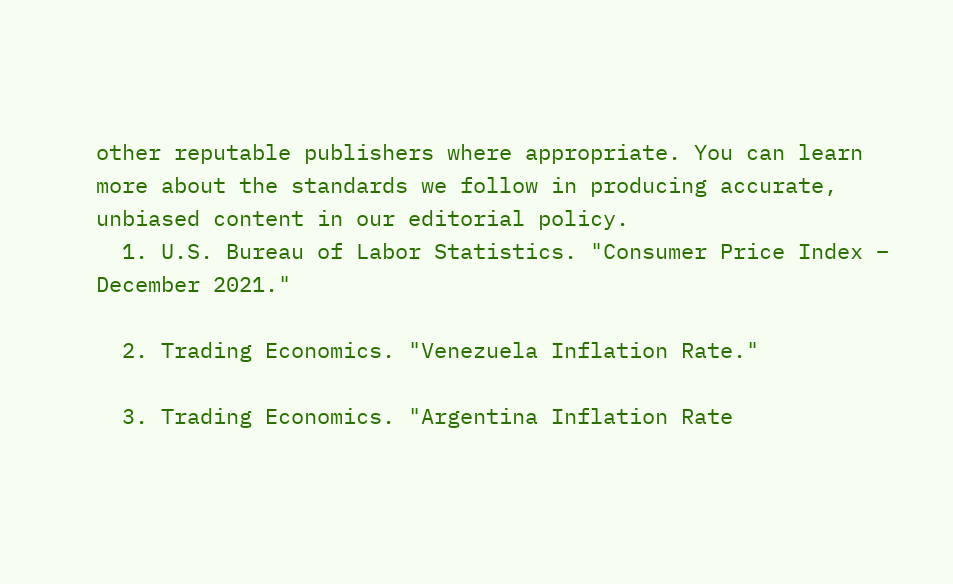other reputable publishers where appropriate. You can learn more about the standards we follow in producing accurate, unbiased content in our editorial policy.
  1. U.S. Bureau of Labor Statistics. "Consumer Price Index – December 2021."

  2. Trading Economics. "Venezuela Inflation Rate."

  3. Trading Economics. "Argentina Inflation Rate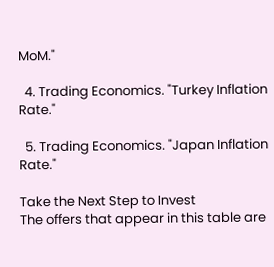MoM."

  4. Trading Economics. "Turkey Inflation Rate."

  5. Trading Economics. "Japan Inflation Rate."

Take the Next Step to Invest
The offers that appear in this table are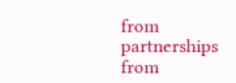from partnerships from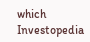which Investopedia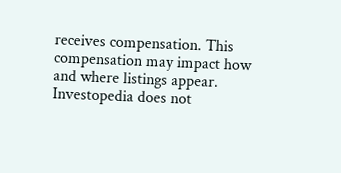receives compensation. This compensation may impact how and where listings appear. Investopedia does not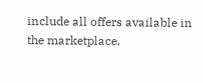include all offers available in the marketplace.